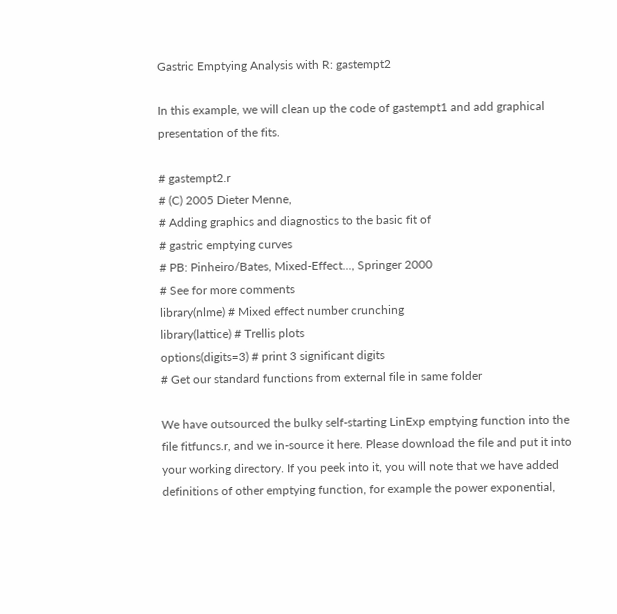Gastric Emptying Analysis with R: gastempt2

In this example, we will clean up the code of gastempt1 and add graphical presentation of the fits.

# gastempt2.r
# (C) 2005 Dieter Menne,
# Adding graphics and diagnostics to the basic fit of
# gastric emptying curves
# PB: Pinheiro/Bates, Mixed-Effect..., Springer 2000
# See for more comments
library(nlme) # Mixed effect number crunching
library(lattice) # Trellis plots
options(digits=3) # print 3 significant digits
# Get our standard functions from external file in same folder

We have outsourced the bulky self-starting LinExp emptying function into the file fitfuncs.r, and we in-source it here. Please download the file and put it into your working directory. If you peek into it, you will note that we have added definitions of other emptying function, for example the power exponential,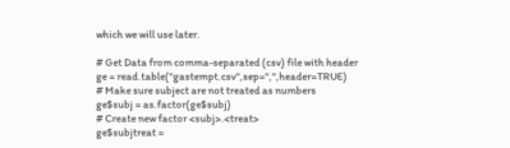which we will use later.

# Get Data from comma-separated (csv) file with header
ge = read.table("gastempt.csv",sep=",",header=TRUE)
# Make sure subject are not treated as numbers
ge$subj = as.factor(ge$subj)
# Create new factor <subj>.<treat>
ge$subjtreat =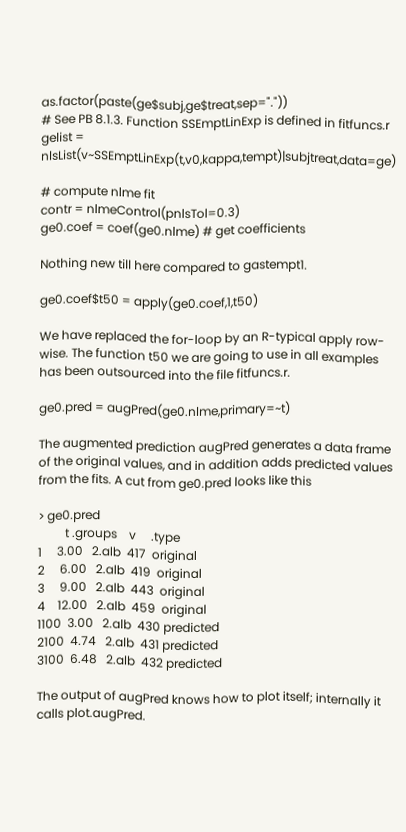as.factor(paste(ge$subj,ge$treat,sep="."))
# See PB 8.1.3. Function SSEmptLinExp is defined in fitfuncs.r
gelist = nlsList(v~SSEmptLinExp(t,v0,kappa,tempt)|subjtreat,data=ge)

# compute nlme fit
contr = nlmeControl(pnlsTol=0.3)
ge0.coef = coef(ge0.nlme) # get coefficients

Nothing new till here compared to gastempt1.

ge0.coef$t50 = apply(ge0.coef,1,t50)

We have replaced the for-loop by an R-typical apply row-wise. The function t50 we are going to use in all examples has been outsourced into the file fitfuncs.r.

ge0.pred = augPred(ge0.nlme,primary=~t)

The augmented prediction augPred generates a data frame of the original values, and in addition adds predicted values from the fits. A cut from ge0.pred looks like this

> ge0.pred
         t .groups    v     .type
1     3.00   2.alb  417  original
2     6.00   2.alb  419  original
3     9.00   2.alb  443  original
4    12.00   2.alb  459  original
1100  3.00   2.alb  430 predicted
2100  4.74   2.alb  431 predicted
3100  6.48   2.alb  432 predicted

The output of augPred knows how to plot itself; internally it calls plot.augPred.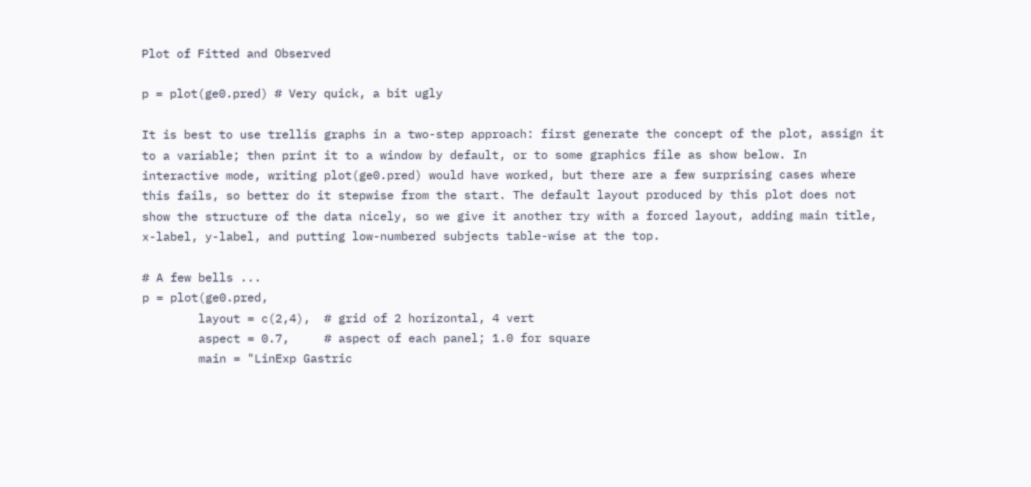Plot of Fitted and Observed

p = plot(ge0.pred) # Very quick, a bit ugly

It is best to use trellis graphs in a two-step approach: first generate the concept of the plot, assign it to a variable; then print it to a window by default, or to some graphics file as show below. In interactive mode, writing plot(ge0.pred) would have worked, but there are a few surprising cases where this fails, so better do it stepwise from the start. The default layout produced by this plot does not show the structure of the data nicely, so we give it another try with a forced layout, adding main title, x-label, y-label, and putting low-numbered subjects table-wise at the top.

# A few bells ...
p = plot(ge0.pred,
        layout = c(2,4),  # grid of 2 horizontal, 4 vert
        aspect = 0.7,     # aspect of each panel; 1.0 for square
        main = "LinExp Gastric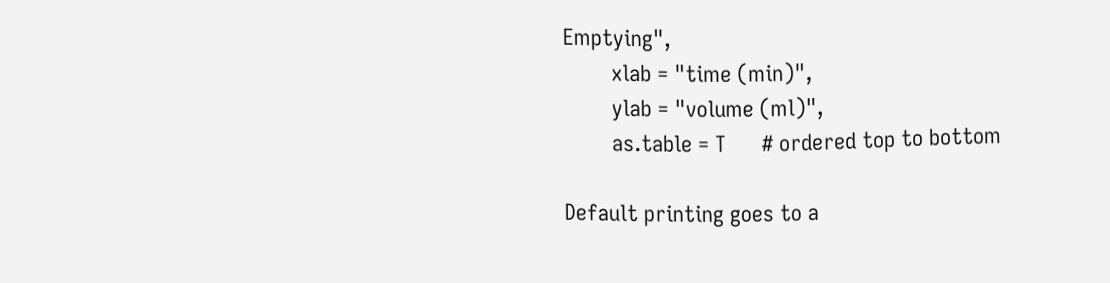Emptying",
        xlab = "time (min)",
        ylab = "volume (ml)",
        as.table = T      # ordered top to bottom

Default printing goes to a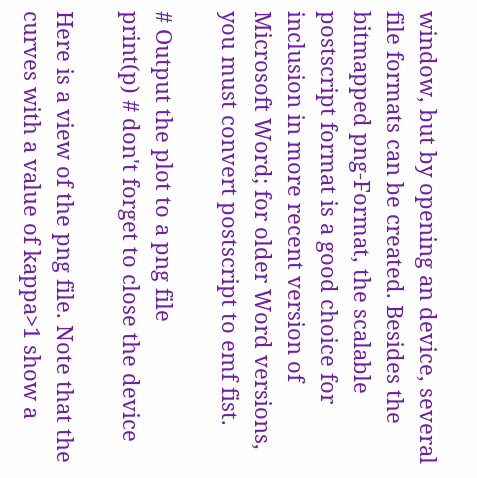window, but by opening an device, several file formats can be created. Besides the bitmapped png-Format, the scalable postscript format is a good choice for inclusion in more recent version of Microsoft Word; for older Word versions, you must convert postscript to emf fist.

# Output the plot to a png file
print(p) # don't forget to close the device

Here is a view of the png file. Note that the curves with a value of kappa>1 show a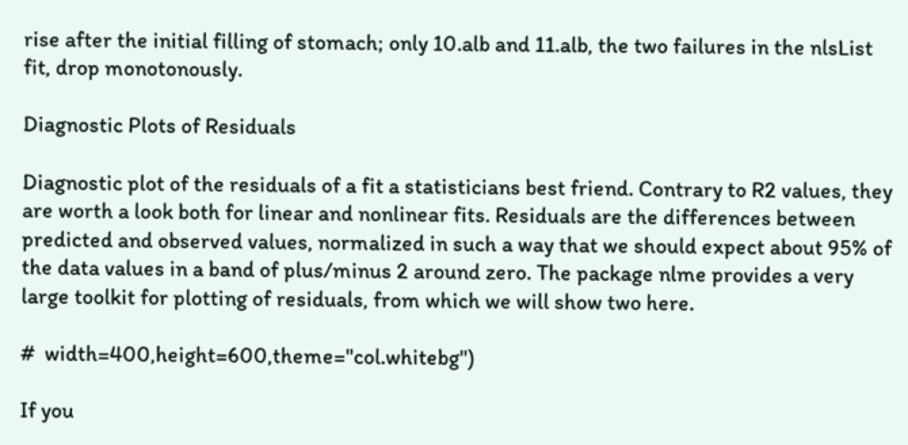rise after the initial filling of stomach; only 10.alb and 11.alb, the two failures in the nlsList fit, drop monotonously.

Diagnostic Plots of Residuals

Diagnostic plot of the residuals of a fit a statisticians best friend. Contrary to R2 values, they are worth a look both for linear and nonlinear fits. Residuals are the differences between predicted and observed values, normalized in such a way that we should expect about 95% of the data values in a band of plus/minus 2 around zero. The package nlme provides a very large toolkit for plotting of residuals, from which we will show two here.

#  width=400,height=600,theme="col.whitebg")

If you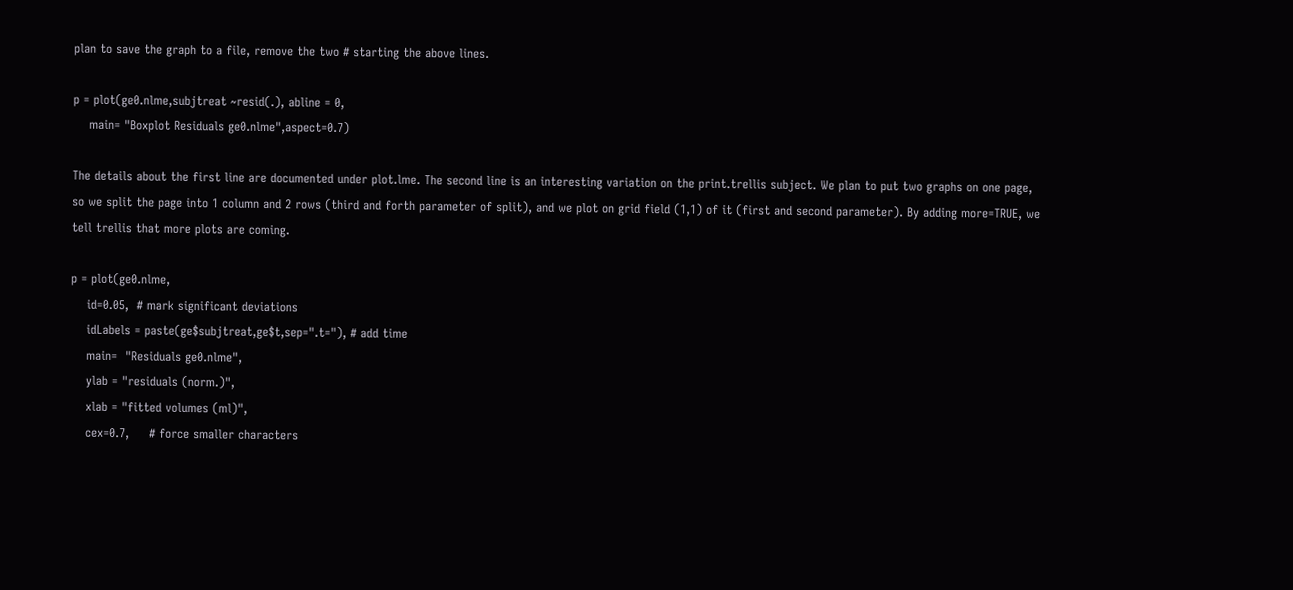plan to save the graph to a file, remove the two # starting the above lines.

p = plot(ge0.nlme,subjtreat ~resid(.), abline = 0,
    main= "Boxplot Residuals ge0.nlme",aspect=0.7)

The details about the first line are documented under plot.lme. The second line is an interesting variation on the print.trellis subject. We plan to put two graphs on one page, so we split the page into 1 column and 2 rows (third and forth parameter of split), and we plot on grid field (1,1) of it (first and second parameter). By adding more=TRUE, we tell trellis that more plots are coming.

p = plot(ge0.nlme,
    id=0.05,  # mark significant deviations
    idLabels = paste(ge$subjtreat,ge$t,sep=".t="), # add time
    main=  "Residuals ge0.nlme",
    ylab = "residuals (norm.)",
    xlab = "fitted volumes (ml)",
    cex=0.7,     # force smaller characters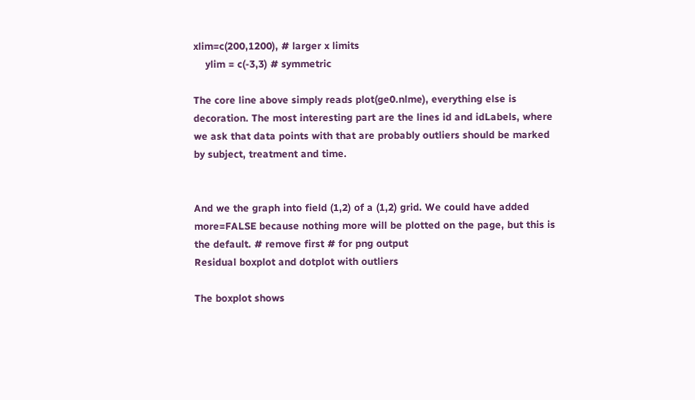xlim=c(200,1200), # larger x limits
    ylim = c(-3,3) # symmetric

The core line above simply reads plot(ge0.nlme), everything else is decoration. The most interesting part are the lines id and idLabels, where we ask that data points with that are probably outliers should be marked by subject, treatment and time.


And we the graph into field (1,2) of a (1,2) grid. We could have added more=FALSE because nothing more will be plotted on the page, but this is the default. # remove first # for png output
Residual boxplot and dotplot with outliers

The boxplot shows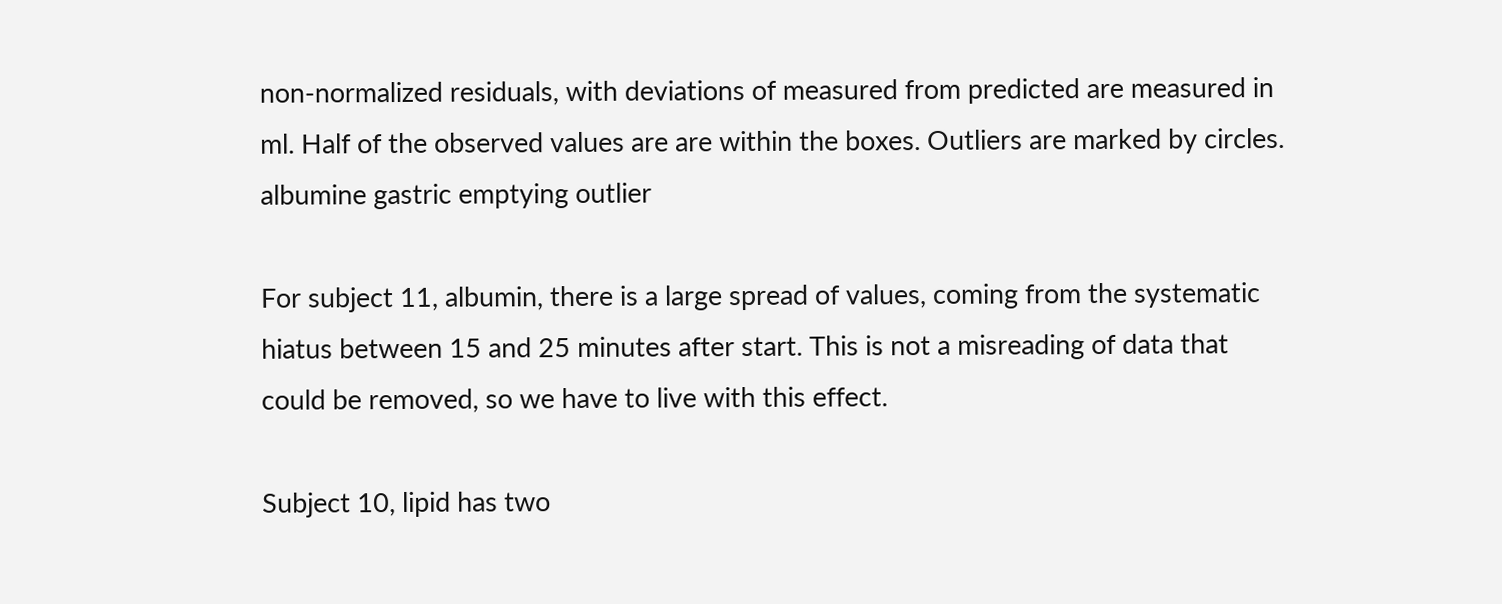non-normalized residuals, with deviations of measured from predicted are measured in ml. Half of the observed values are are within the boxes. Outliers are marked by circles. albumine gastric emptying outlier

For subject 11, albumin, there is a large spread of values, coming from the systematic hiatus between 15 and 25 minutes after start. This is not a misreading of data that could be removed, so we have to live with this effect.

Subject 10, lipid has two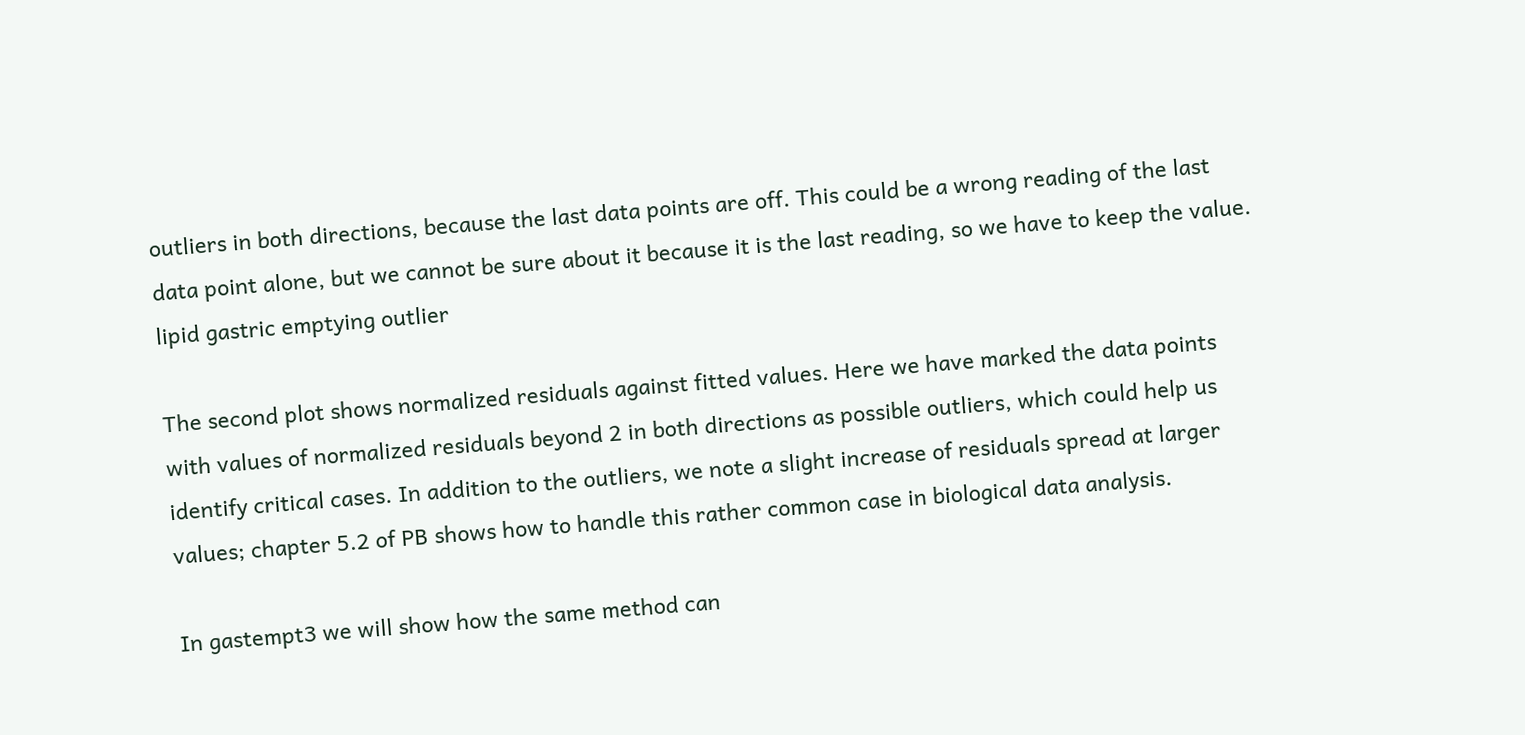outliers in both directions, because the last data points are off. This could be a wrong reading of the last data point alone, but we cannot be sure about it because it is the last reading, so we have to keep the value. lipid gastric emptying outlier

The second plot shows normalized residuals against fitted values. Here we have marked the data points with values of normalized residuals beyond 2 in both directions as possible outliers, which could help us identify critical cases. In addition to the outliers, we note a slight increase of residuals spread at larger values; chapter 5.2 of PB shows how to handle this rather common case in biological data analysis.

In gastempt3 we will show how the same method can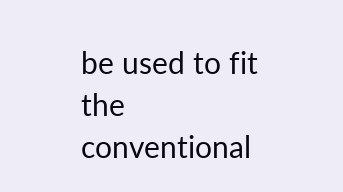be used to fit the conventional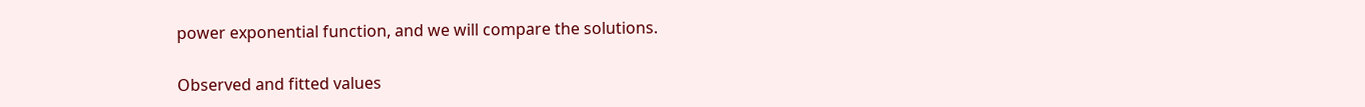power exponential function, and we will compare the solutions.

Observed and fitted values